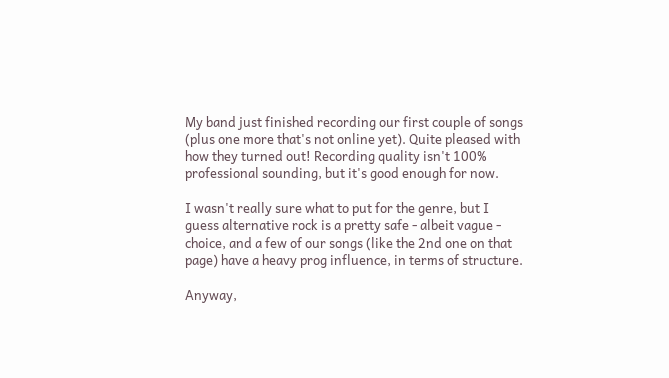My band just finished recording our first couple of songs (plus one more that's not online yet). Quite pleased with how they turned out! Recording quality isn't 100% professional sounding, but it's good enough for now.

I wasn't really sure what to put for the genre, but I guess alternative rock is a pretty safe - albeit vague - choice, and a few of our songs (like the 2nd one on that page) have a heavy prog influence, in terms of structure.

Anyway,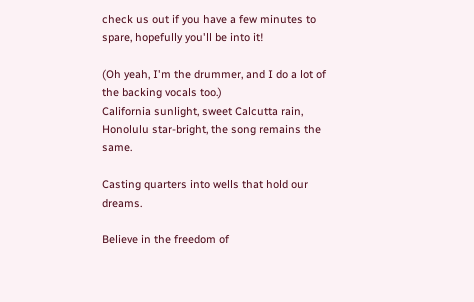check us out if you have a few minutes to spare, hopefully you'll be into it!

(Oh yeah, I'm the drummer, and I do a lot of the backing vocals too.)
California sunlight, sweet Calcutta rain, Honolulu star-bright, the song remains the same.

Casting quarters into wells that hold our dreams.

Believe in the freedom of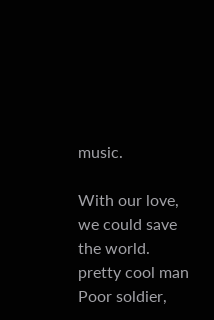music.

With our love, we could save the world.
pretty cool man
Poor soldier,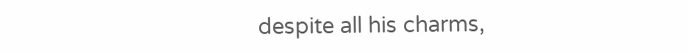despite all his charms,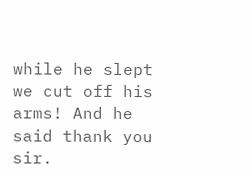while he slept we cut off his arms! And he said thank you sir.